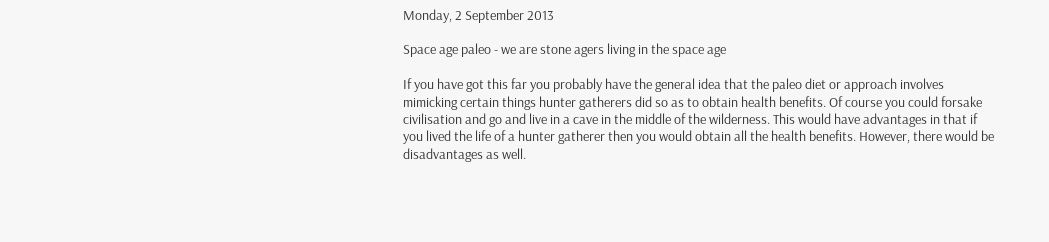Monday, 2 September 2013

Space age paleo - we are stone agers living in the space age

If you have got this far you probably have the general idea that the paleo diet or approach involves mimicking certain things hunter gatherers did so as to obtain health benefits. Of course you could forsake civilisation and go and live in a cave in the middle of the wilderness. This would have advantages in that if you lived the life of a hunter gatherer then you would obtain all the health benefits. However, there would be disadvantages as well.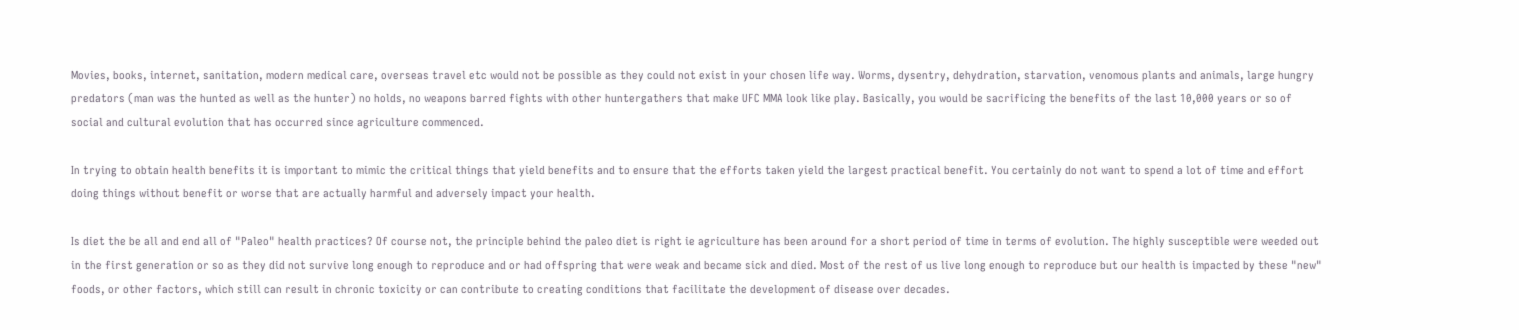Movies, books, internet, sanitation, modern medical care, overseas travel etc would not be possible as they could not exist in your chosen life way. Worms, dysentry, dehydration, starvation, venomous plants and animals, large hungry predators (man was the hunted as well as the hunter) no holds, no weapons barred fights with other huntergathers that make UFC MMA look like play. Basically, you would be sacrificing the benefits of the last 10,000 years or so of social and cultural evolution that has occurred since agriculture commenced.

In trying to obtain health benefits it is important to mimic the critical things that yield benefits and to ensure that the efforts taken yield the largest practical benefit. You certainly do not want to spend a lot of time and effort doing things without benefit or worse that are actually harmful and adversely impact your health.

Is diet the be all and end all of "Paleo" health practices? Of course not, the principle behind the paleo diet is right ie agriculture has been around for a short period of time in terms of evolution. The highly susceptible were weeded out in the first generation or so as they did not survive long enough to reproduce and or had offspring that were weak and became sick and died. Most of the rest of us live long enough to reproduce but our health is impacted by these "new" foods, or other factors, which still can result in chronic toxicity or can contribute to creating conditions that facilitate the development of disease over decades.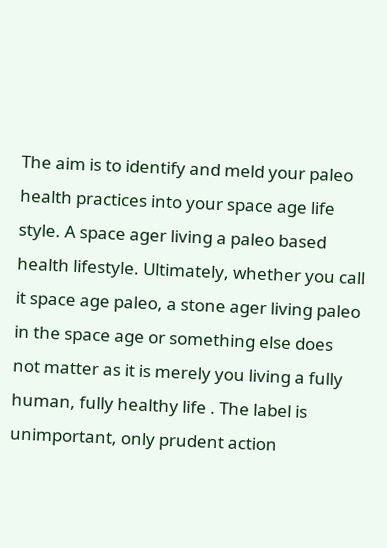The aim is to identify and meld your paleo health practices into your space age life style. A space ager living a paleo based health lifestyle. Ultimately, whether you call it space age paleo, a stone ager living paleo in the space age or something else does not matter as it is merely you living a fully human, fully healthy life . The label is unimportant, only prudent action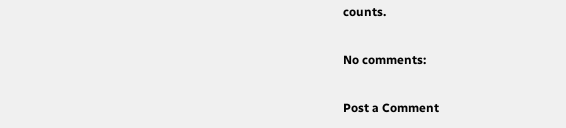counts.

No comments:

Post a Comment